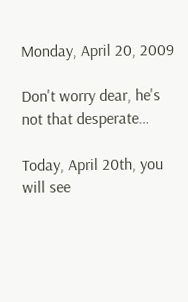Monday, April 20, 2009

Don't worry dear, he's not that desperate…

Today, April 20th, you will see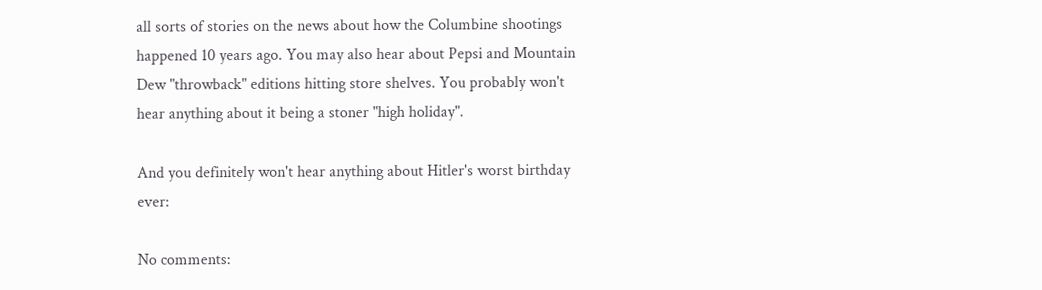all sorts of stories on the news about how the Columbine shootings happened 10 years ago. You may also hear about Pepsi and Mountain Dew "throwback" editions hitting store shelves. You probably won't hear anything about it being a stoner "high holiday".

And you definitely won't hear anything about Hitler's worst birthday ever:

No comments: